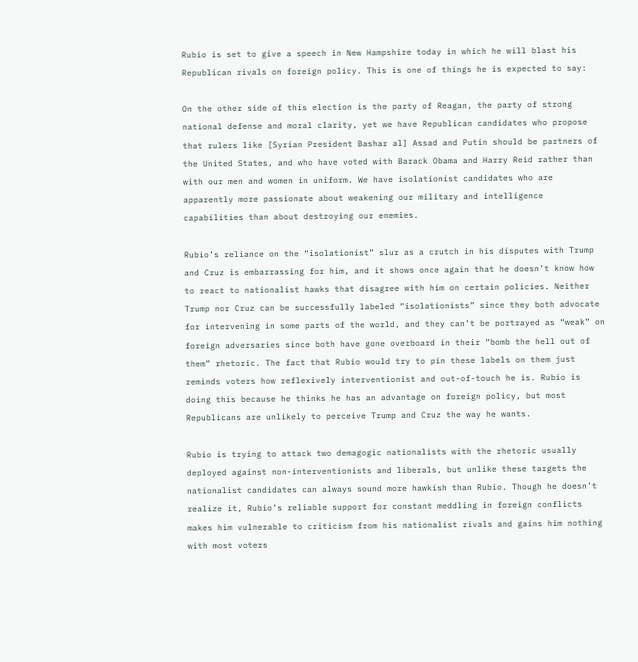Rubio is set to give a speech in New Hampshire today in which he will blast his Republican rivals on foreign policy. This is one of things he is expected to say:

On the other side of this election is the party of Reagan, the party of strong national defense and moral clarity, yet we have Republican candidates who propose that rulers like [Syrian President Bashar al] Assad and Putin should be partners of the United States, and who have voted with Barack Obama and Harry Reid rather than with our men and women in uniform. We have isolationist candidates who are apparently more passionate about weakening our military and intelligence capabilities than about destroying our enemies.

Rubio’s reliance on the “isolationist” slur as a crutch in his disputes with Trump and Cruz is embarrassing for him, and it shows once again that he doesn’t know how to react to nationalist hawks that disagree with him on certain policies. Neither Trump nor Cruz can be successfully labeled “isolationists” since they both advocate for intervening in some parts of the world, and they can’t be portrayed as “weak” on foreign adversaries since both have gone overboard in their “bomb the hell out of them” rhetoric. The fact that Rubio would try to pin these labels on them just reminds voters how reflexively interventionist and out-of-touch he is. Rubio is doing this because he thinks he has an advantage on foreign policy, but most Republicans are unlikely to perceive Trump and Cruz the way he wants.

Rubio is trying to attack two demagogic nationalists with the rhetoric usually deployed against non-interventionists and liberals, but unlike these targets the nationalist candidates can always sound more hawkish than Rubio. Though he doesn’t realize it, Rubio’s reliable support for constant meddling in foreign conflicts makes him vulnerable to criticism from his nationalist rivals and gains him nothing with most voters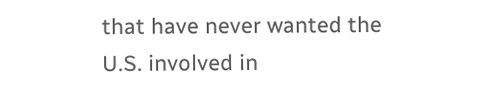that have never wanted the U.S. involved in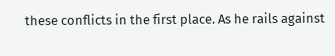these conflicts in the first place. As he rails against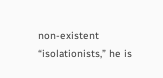non-existent “isolationists,” he is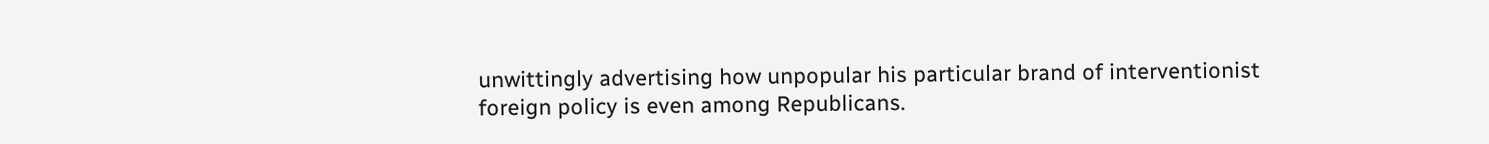unwittingly advertising how unpopular his particular brand of interventionist foreign policy is even among Republicans.